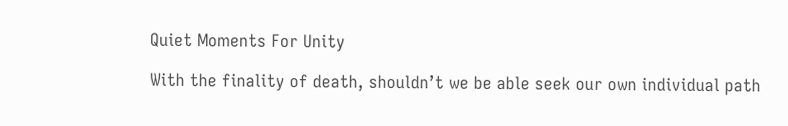Quiet Moments For Unity

With the finality of death, shouldn’t we be able seek our own individual path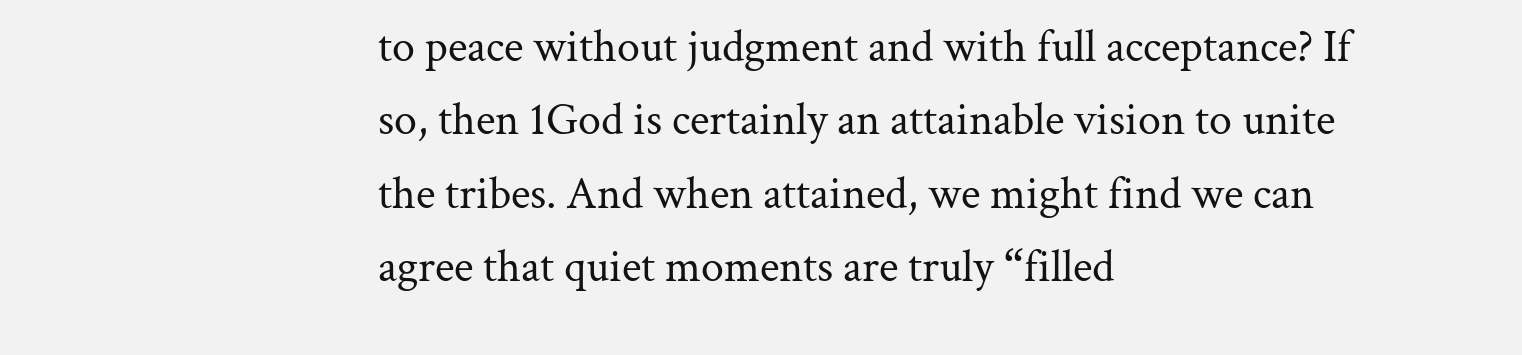to peace without judgment and with full acceptance? If so, then 1God is certainly an attainable vision to unite the tribes. And when attained, we might find we can agree that quiet moments are truly “filled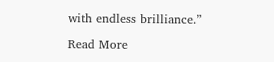with endless brilliance.”

Read More